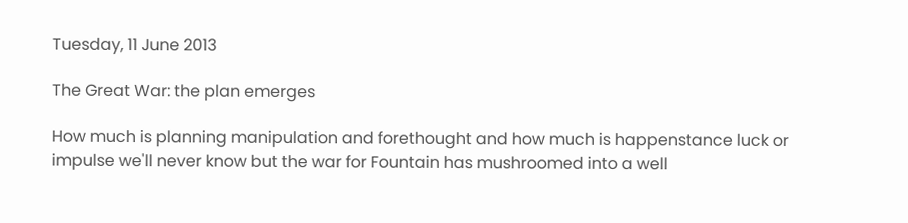Tuesday, 11 June 2013

The Great War: the plan emerges

How much is planning manipulation and forethought and how much is happenstance luck or impulse we'll never know but the war for Fountain has mushroomed into a well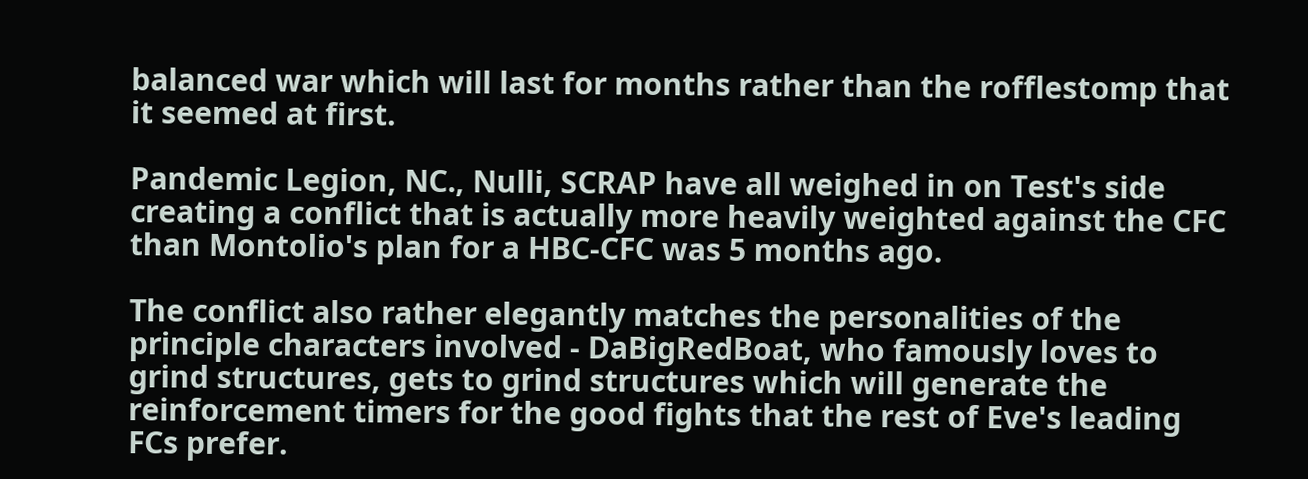balanced war which will last for months rather than the rofflestomp that it seemed at first.

Pandemic Legion, NC., Nulli, SCRAP have all weighed in on Test's side creating a conflict that is actually more heavily weighted against the CFC than Montolio's plan for a HBC-CFC was 5 months ago.

The conflict also rather elegantly matches the personalities of the principle characters involved - DaBigRedBoat, who famously loves to grind structures, gets to grind structures which will generate the reinforcement timers for the good fights that the rest of Eve's leading FCs prefer.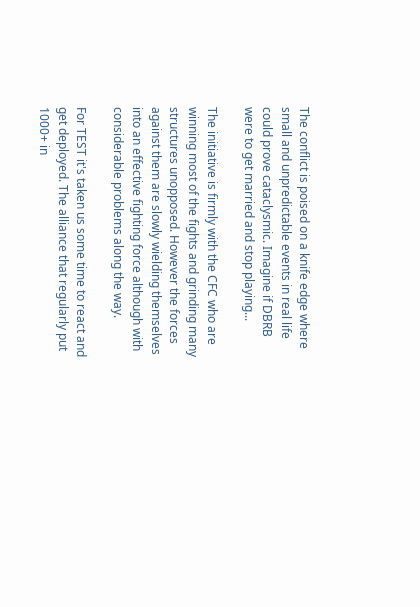The conflict is poised on a knife edge where small and unpredictable events in real life could prove cataclysmic. Imagine if DBRB were to get married and stop playing...

The initiative is firmly with the CFC who are winning most of the fights and grinding many structures unopposed. However the forces against them are slowly wielding themselves into an effective fighting force although with considerable problems along the way.

For TEST it's taken us some time to react and get deployed. The alliance that regularly put 1000+ in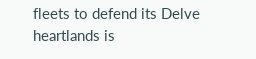fleets to defend its Delve heartlands is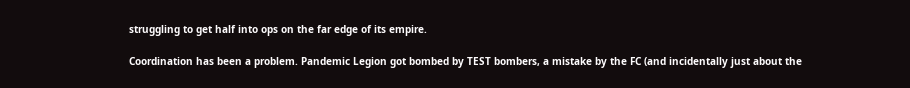struggling to get half into ops on the far edge of its empire.

Coordination has been a problem. Pandemic Legion got bombed by TEST bombers, a mistake by the FC (and incidentally just about the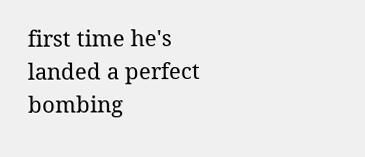first time he's landed a perfect bombing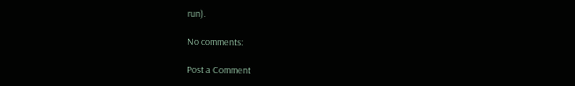run).

No comments:

Post a Comment